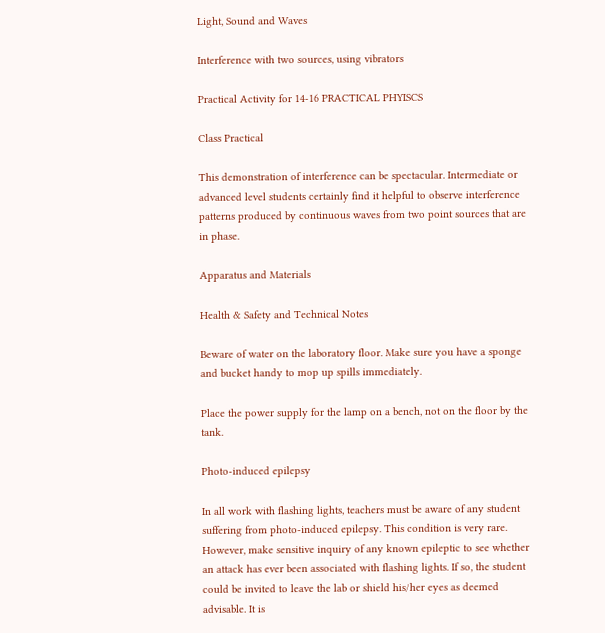Light, Sound and Waves

Interference with two sources, using vibrators

Practical Activity for 14-16 PRACTICAL PHYISCS

Class Practical

This demonstration of interference can be spectacular. Intermediate or advanced level students certainly find it helpful to observe interference patterns produced by continuous waves from two point sources that are in phase.

Apparatus and Materials

Health & Safety and Technical Notes

Beware of water on the laboratory floor. Make sure you have a sponge and bucket handy to mop up spills immediately.

Place the power supply for the lamp on a bench, not on the floor by the tank.

Photo-induced epilepsy

In all work with flashing lights, teachers must be aware of any student suffering from photo-induced epilepsy. This condition is very rare. However, make sensitive inquiry of any known epileptic to see whether an attack has ever been associated with flashing lights. If so, the student could be invited to leave the lab or shield his/her eyes as deemed advisable. It is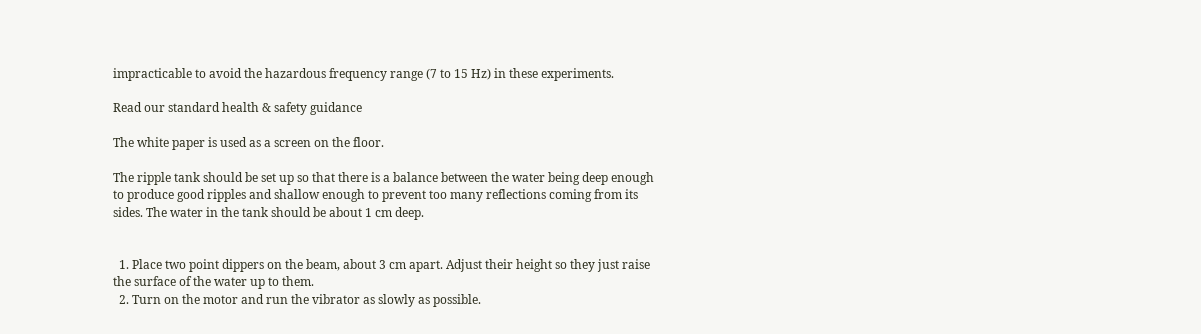impracticable to avoid the hazardous frequency range (7 to 15 Hz) in these experiments.

Read our standard health & safety guidance

The white paper is used as a screen on the floor.

The ripple tank should be set up so that there is a balance between the water being deep enough to produce good ripples and shallow enough to prevent too many reflections coming from its sides. The water in the tank should be about 1 cm deep.


  1. Place two point dippers on the beam, about 3 cm apart. Adjust their height so they just raise the surface of the water up to them.
  2. Turn on the motor and run the vibrator as slowly as possible.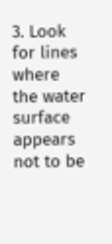3. Look for lines where the water surface appears not to be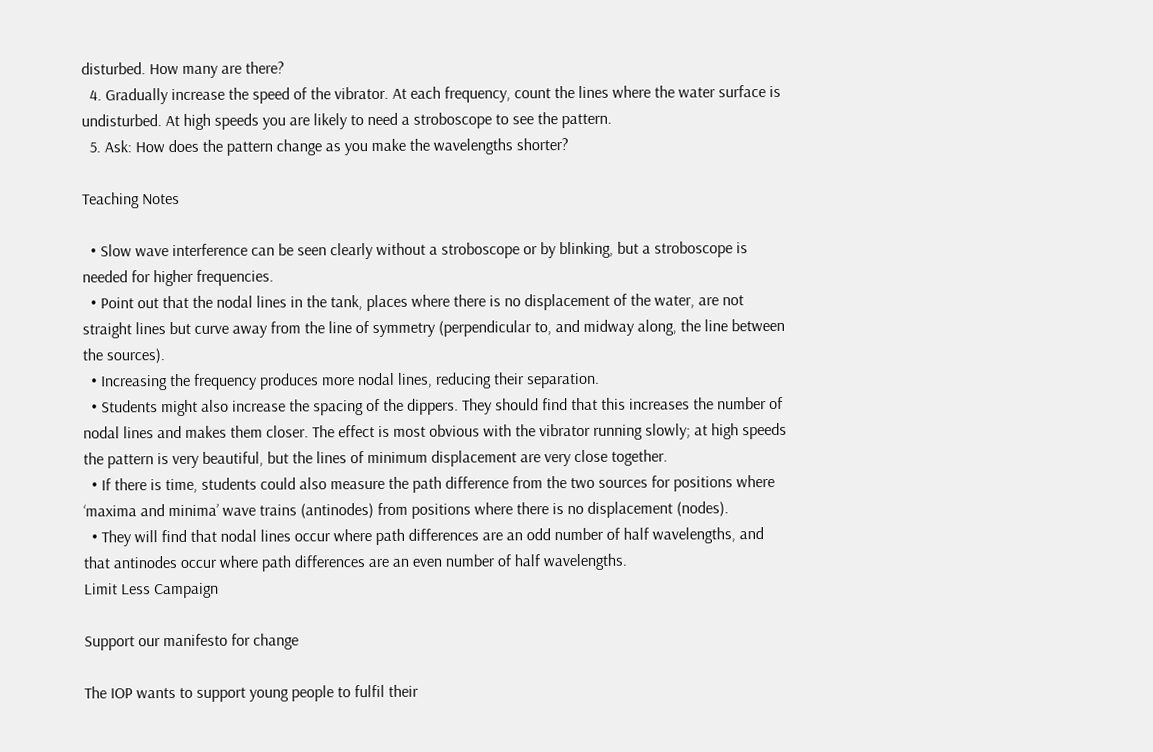disturbed. How many are there?
  4. Gradually increase the speed of the vibrator. At each frequency, count the lines where the water surface is undisturbed. At high speeds you are likely to need a stroboscope to see the pattern.
  5. Ask: How does the pattern change as you make the wavelengths shorter?

Teaching Notes

  • Slow wave interference can be seen clearly without a stroboscope or by blinking, but a stroboscope is needed for higher frequencies.
  • Point out that the nodal lines in the tank, places where there is no displacement of the water, are not straight lines but curve away from the line of symmetry (perpendicular to, and midway along, the line between the sources).
  • Increasing the frequency produces more nodal lines, reducing their separation.
  • Students might also increase the spacing of the dippers. They should find that this increases the number of nodal lines and makes them closer. The effect is most obvious with the vibrator running slowly; at high speeds the pattern is very beautiful, but the lines of minimum displacement are very close together.
  • If there is time, students could also measure the path difference from the two sources for positions where ‘maxima and minima’ wave trains (antinodes) from positions where there is no displacement (nodes).
  • They will find that nodal lines occur where path differences are an odd number of half wavelengths, and that antinodes occur where path differences are an even number of half wavelengths.
Limit Less Campaign

Support our manifesto for change

The IOP wants to support young people to fulfil their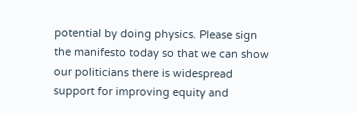potential by doing physics. Please sign the manifesto today so that we can show our politicians there is widespread support for improving equity and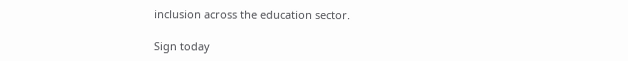inclusion across the education sector.

Sign today